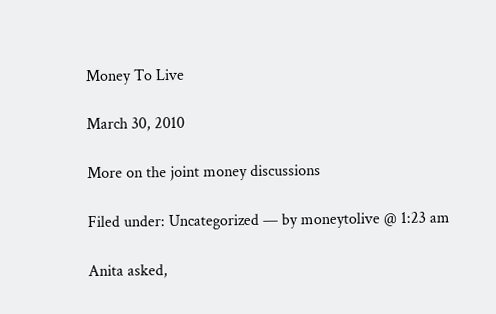Money To Live

March 30, 2010

More on the joint money discussions

Filed under: Uncategorized — by moneytolive @ 1:23 am

Anita asked,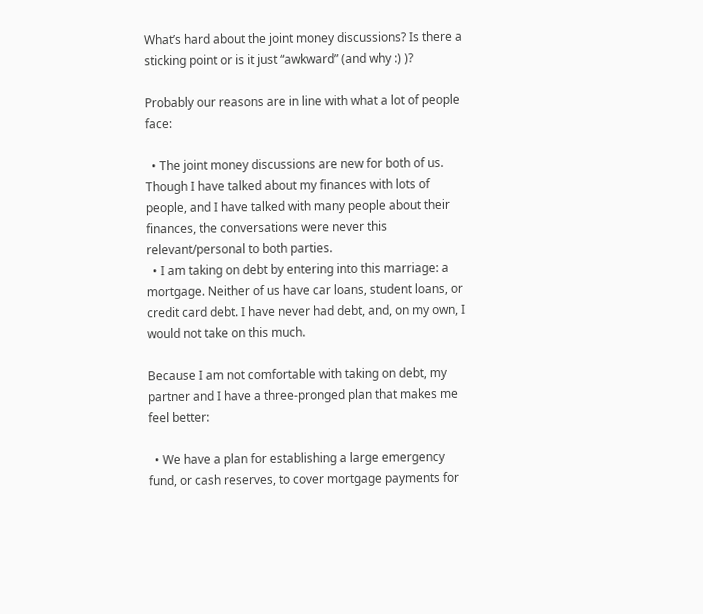What’s hard about the joint money discussions? Is there a sticking point or is it just “awkward” (and why :) )?

Probably our reasons are in line with what a lot of people face:

  • The joint money discussions are new for both of us. Though I have talked about my finances with lots of people, and I have talked with many people about their finances, the conversations were never this relevant/personal to both parties.
  • I am taking on debt by entering into this marriage: a mortgage. Neither of us have car loans, student loans, or credit card debt. I have never had debt, and, on my own, I would not take on this much.

Because I am not comfortable with taking on debt, my partner and I have a three-pronged plan that makes me feel better:

  • We have a plan for establishing a large emergency fund, or cash reserves, to cover mortgage payments for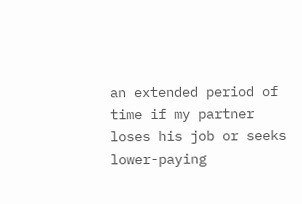an extended period of time if my partner loses his job or seeks lower-paying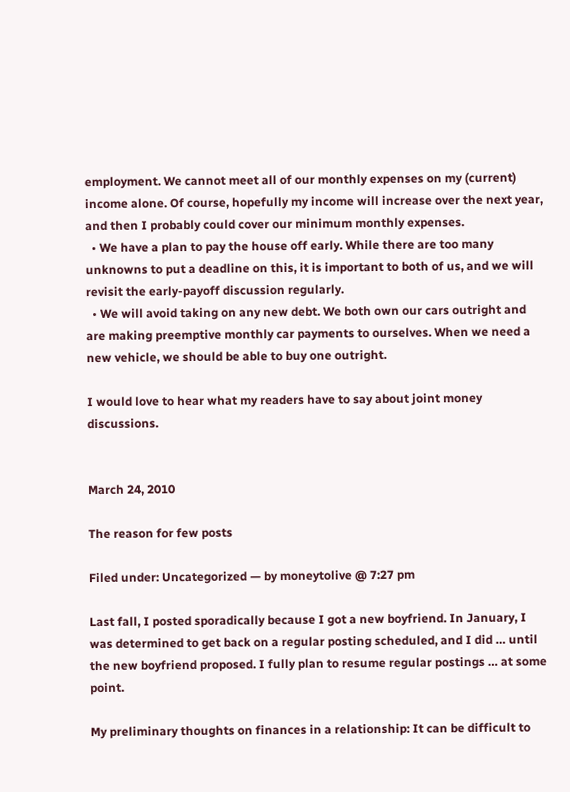employment. We cannot meet all of our monthly expenses on my (current) income alone. Of course, hopefully my income will increase over the next year, and then I probably could cover our minimum monthly expenses.
  • We have a plan to pay the house off early. While there are too many unknowns to put a deadline on this, it is important to both of us, and we will revisit the early-payoff discussion regularly.
  • We will avoid taking on any new debt. We both own our cars outright and are making preemptive monthly car payments to ourselves. When we need a new vehicle, we should be able to buy one outright.

I would love to hear what my readers have to say about joint money discussions.


March 24, 2010

The reason for few posts

Filed under: Uncategorized — by moneytolive @ 7:27 pm

Last fall, I posted sporadically because I got a new boyfriend. In January, I was determined to get back on a regular posting scheduled, and I did … until the new boyfriend proposed. I fully plan to resume regular postings … at some point.

My preliminary thoughts on finances in a relationship: It can be difficult to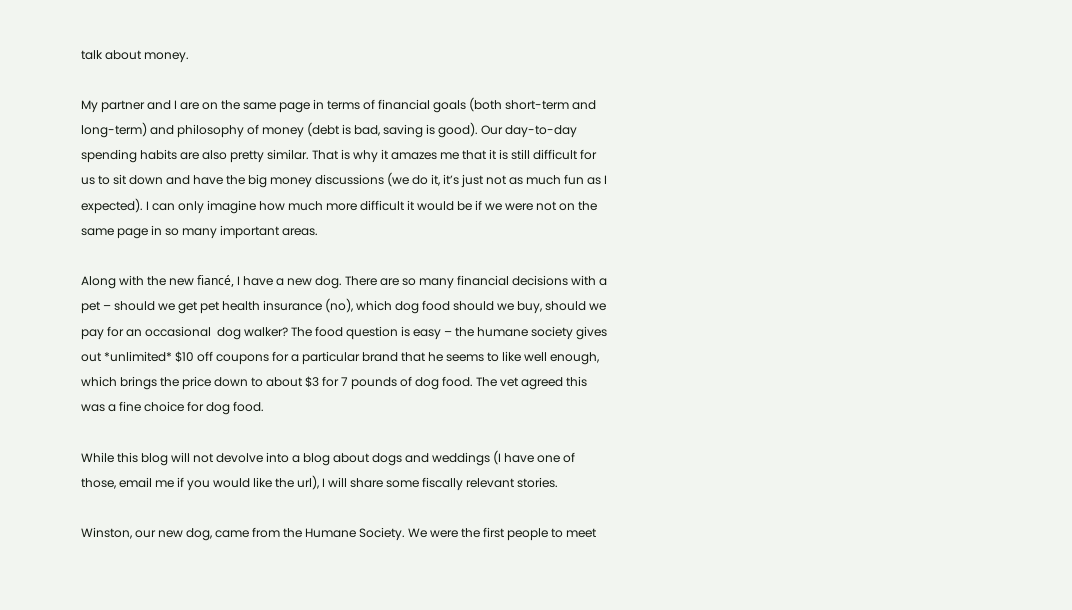talk about money.

My partner and I are on the same page in terms of financial goals (both short-term and long-term) and philosophy of money (debt is bad, saving is good). Our day-to-day spending habits are also pretty similar. That is why it amazes me that it is still difficult for us to sit down and have the big money discussions (we do it, it’s just not as much fun as I expected). I can only imagine how much more difficult it would be if we were not on the same page in so many important areas.

Along with the new fiancé, I have a new dog. There are so many financial decisions with a pet – should we get pet health insurance (no), which dog food should we buy, should we pay for an occasional  dog walker? The food question is easy – the humane society gives out *unlimited* $10 off coupons for a particular brand that he seems to like well enough, which brings the price down to about $3 for 7 pounds of dog food. The vet agreed this was a fine choice for dog food.

While this blog will not devolve into a blog about dogs and weddings (I have one of those, email me if you would like the url), I will share some fiscally relevant stories.

Winston, our new dog, came from the Humane Society. We were the first people to meet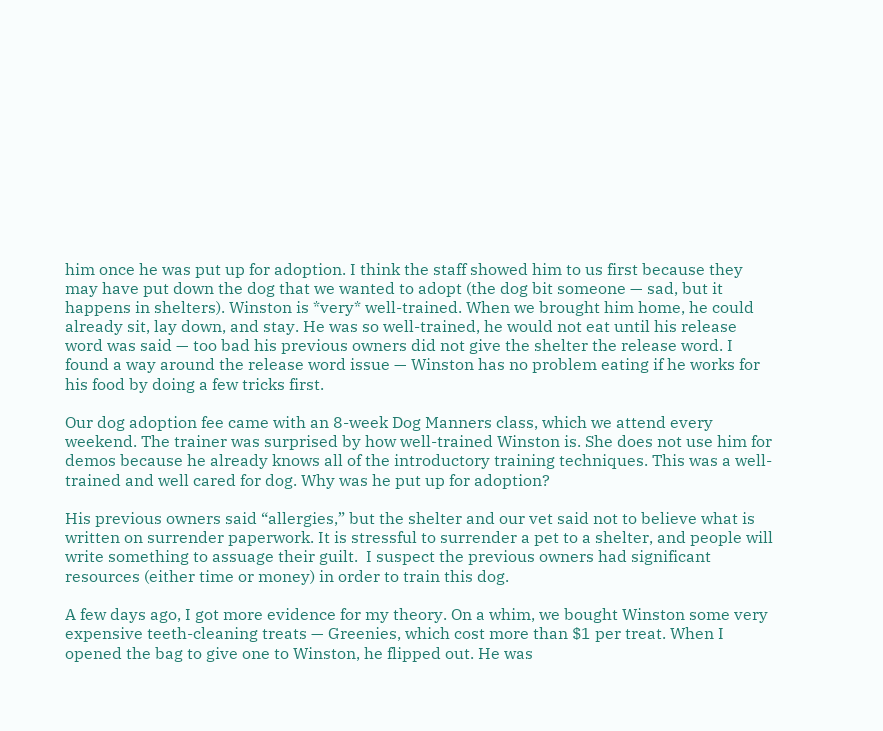him once he was put up for adoption. I think the staff showed him to us first because they may have put down the dog that we wanted to adopt (the dog bit someone — sad, but it happens in shelters). Winston is *very* well-trained. When we brought him home, he could already sit, lay down, and stay. He was so well-trained, he would not eat until his release word was said — too bad his previous owners did not give the shelter the release word. I found a way around the release word issue — Winston has no problem eating if he works for his food by doing a few tricks first.

Our dog adoption fee came with an 8-week Dog Manners class, which we attend every weekend. The trainer was surprised by how well-trained Winston is. She does not use him for demos because he already knows all of the introductory training techniques. This was a well-trained and well cared for dog. Why was he put up for adoption?

His previous owners said “allergies,” but the shelter and our vet said not to believe what is written on surrender paperwork. It is stressful to surrender a pet to a shelter, and people will write something to assuage their guilt.  I suspect the previous owners had significant resources (either time or money) in order to train this dog.

A few days ago, I got more evidence for my theory. On a whim, we bought Winston some very expensive teeth-cleaning treats — Greenies, which cost more than $1 per treat. When I opened the bag to give one to Winston, he flipped out. He was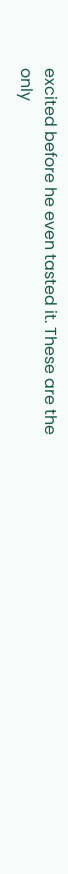excited before he even tasted it. These are the only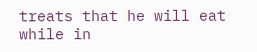treats that he will eat while in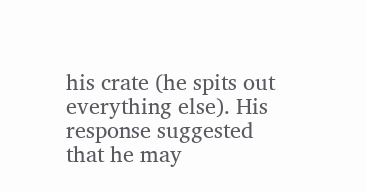his crate (he spits out everything else). His response suggested that he may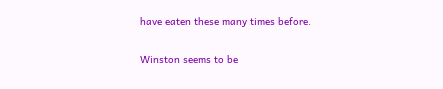have eaten these many times before.

Winston seems to be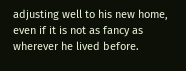adjusting well to his new home, even if it is not as fancy as wherever he lived before.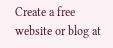Create a free website or blog at